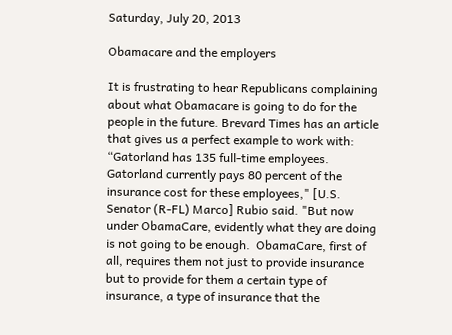Saturday, July 20, 2013

Obamacare and the employers

It is frustrating to hear Republicans complaining about what Obamacare is going to do for the people in the future. Brevard Times has an article that gives us a perfect example to work with:
“Gatorland has 135 full-time employees. Gatorland currently pays 80 percent of the insurance cost for these employees," [U.S. Senator (R-FL) Marco] Rubio said. "But now under ObamaCare, evidently what they are doing is not going to be enough.  ObamaCare, first of all, requires them not just to provide insurance but to provide for them a certain type of insurance, a type of insurance that the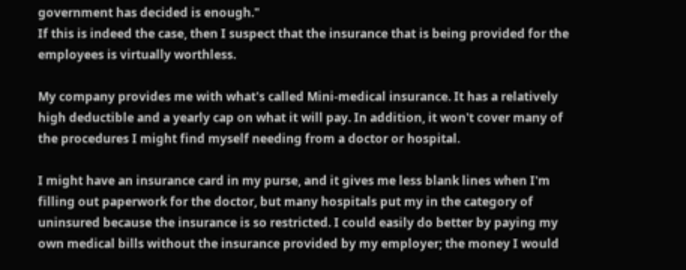government has decided is enough."
If this is indeed the case, then I suspect that the insurance that is being provided for the employees is virtually worthless.

My company provides me with what's called Mini-medical insurance. It has a relatively high deductible and a yearly cap on what it will pay. In addition, it won't cover many of the procedures I might find myself needing from a doctor or hospital.

I might have an insurance card in my purse, and it gives me less blank lines when I'm filling out paperwork for the doctor, but many hospitals put my in the category of uninsured because the insurance is so restricted. I could easily do better by paying my own medical bills without the insurance provided by my employer; the money I would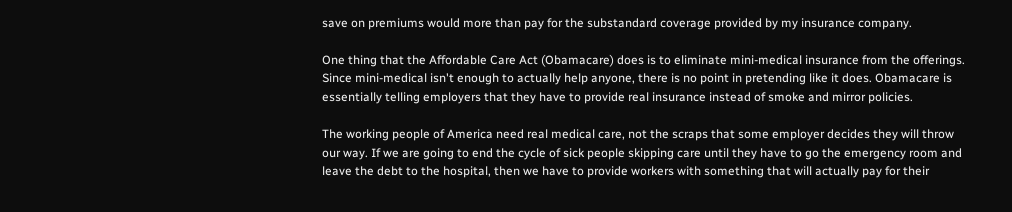save on premiums would more than pay for the substandard coverage provided by my insurance company.

One thing that the Affordable Care Act (Obamacare) does is to eliminate mini-medical insurance from the offerings. Since mini-medical isn't enough to actually help anyone, there is no point in pretending like it does. Obamacare is essentially telling employers that they have to provide real insurance instead of smoke and mirror policies.

The working people of America need real medical care, not the scraps that some employer decides they will throw our way. If we are going to end the cycle of sick people skipping care until they have to go the emergency room and leave the debt to the hospital, then we have to provide workers with something that will actually pay for their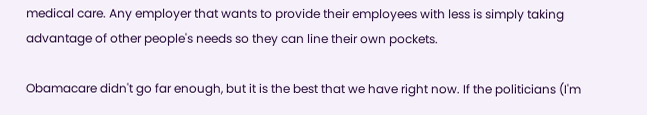medical care. Any employer that wants to provide their employees with less is simply taking advantage of other people's needs so they can line their own pockets.

Obamacare didn't go far enough, but it is the best that we have right now. If the politicians (I'm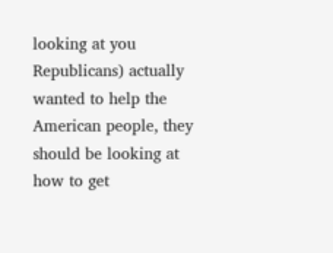looking at you Republicans) actually wanted to help the American people, they should be looking at how to get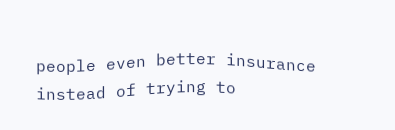people even better insurance instead of trying to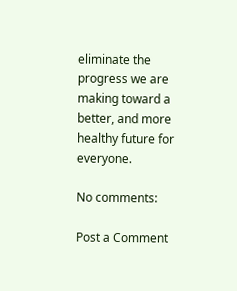eliminate the progress we are making toward a better, and more healthy future for everyone.

No comments:

Post a Comment